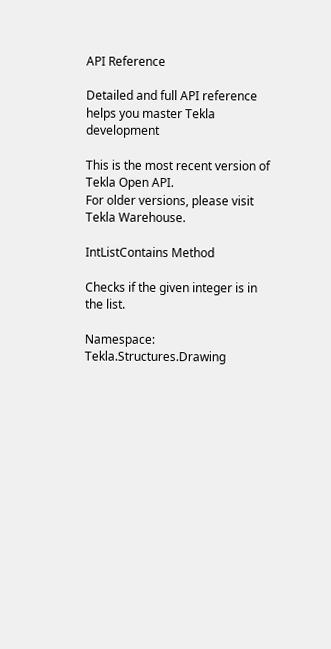API Reference

Detailed and full API reference helps you master Tekla development

This is the most recent version of Tekla Open API.
For older versions, please visit Tekla Warehouse.

IntListContains Method

Checks if the given integer is in the list.

Namespace:  Tekla.Structures.Drawing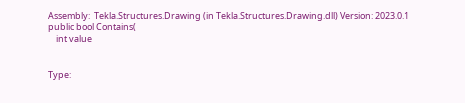Assembly:  Tekla.Structures.Drawing (in Tekla.Structures.Drawing.dll) Version: 2023.0.1
public bool Contains(
    int value


Type: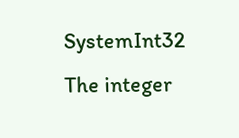SystemInt32
The integer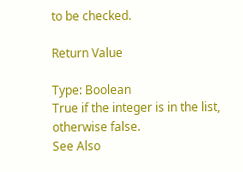to be checked.

Return Value

Type: Boolean
True if the integer is in the list, otherwise false.
See Also